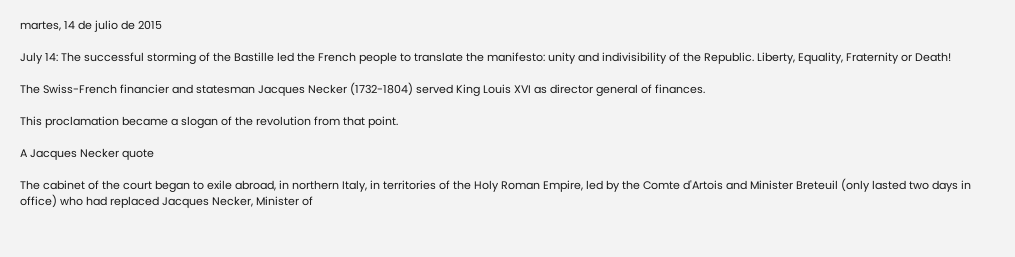martes, 14 de julio de 2015

July 14: The successful storming of the Bastille led the French people to translate the manifesto: unity and indivisibility of the Republic. Liberty, Equality, Fraternity or Death!

The Swiss-French financier and statesman Jacques Necker (1732-1804) served King Louis XVI as director general of finances.

This proclamation became a slogan of the revolution from that point.

A Jacques Necker quote

The cabinet of the court began to exile abroad, in northern Italy, in territories of the Holy Roman Empire, led by the Comte d'Artois and Minister Breteuil (only lasted two days in office) who had replaced Jacques Necker, Minister of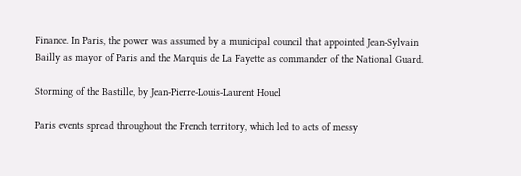Finance. In Paris, the power was assumed by a municipal council that appointed Jean-Sylvain Bailly as mayor of Paris and the Marquis de La Fayette as commander of the National Guard.

Storming of the Bastille, by Jean-Pierre-Louis-Laurent Houel

Paris events spread throughout the French territory, which led to acts of messy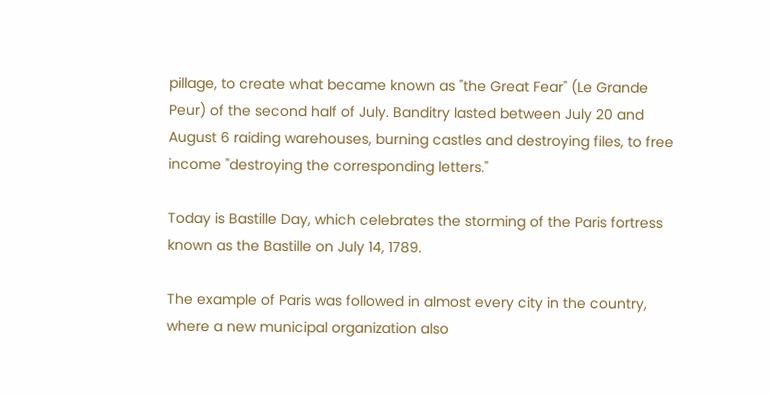pillage, to create what became known as "the Great Fear" (Le Grande Peur) of the second half of July. Banditry lasted between July 20 and August 6 raiding warehouses, burning castles and destroying files, to free income "destroying the corresponding letters."

Today is Bastille Day, which celebrates the storming of the Paris fortress known as the Bastille on July 14, 1789.

The example of Paris was followed in almost every city in the country, where a new municipal organization also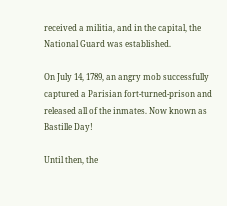received a militia, and in the capital, the National Guard was established.

On July 14, 1789, an angry mob successfully captured a Parisian fort-turned-prison and released all of the inmates. Now known as Bastille Day!

Until then, the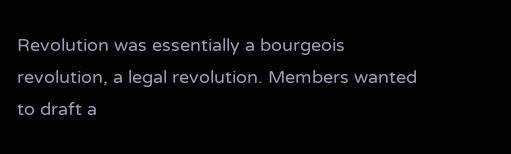Revolution was essentially a bourgeois revolution, a legal revolution. Members wanted to draft a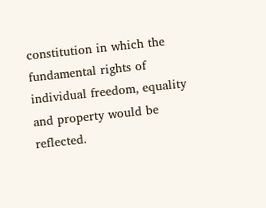constitution in which the fundamental rights of individual freedom, equality and property would be reflected.